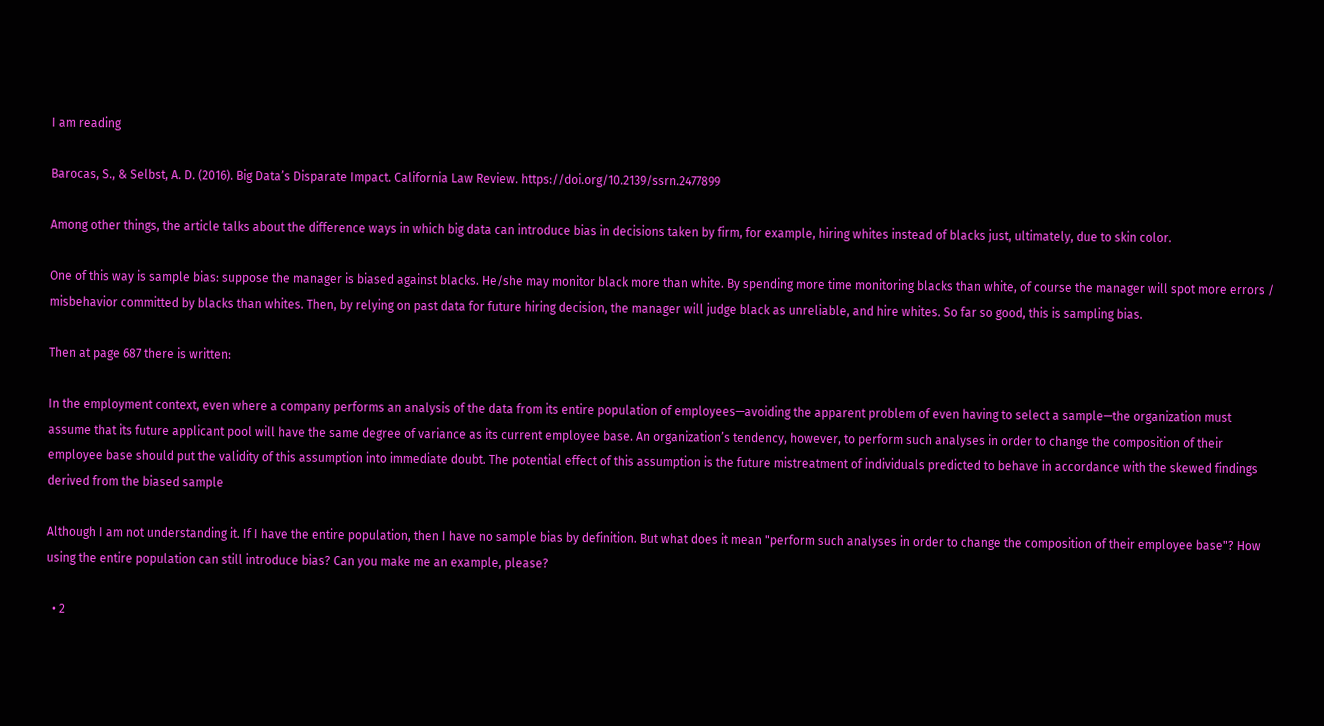I am reading

Barocas, S., & Selbst, A. D. (2016). Big Data’s Disparate Impact. California Law Review. https://doi.org/10.2139/ssrn.2477899

Among other things, the article talks about the difference ways in which big data can introduce bias in decisions taken by firm, for example, hiring whites instead of blacks just, ultimately, due to skin color.

One of this way is sample bias: suppose the manager is biased against blacks. He/she may monitor black more than white. By spending more time monitoring blacks than white, of course the manager will spot more errors / misbehavior committed by blacks than whites. Then, by relying on past data for future hiring decision, the manager will judge black as unreliable, and hire whites. So far so good, this is sampling bias.

Then at page 687 there is written:

In the employment context, even where a company performs an analysis of the data from its entire population of employees—avoiding the apparent problem of even having to select a sample—the organization must assume that its future applicant pool will have the same degree of variance as its current employee base. An organization’s tendency, however, to perform such analyses in order to change the composition of their employee base should put the validity of this assumption into immediate doubt. The potential effect of this assumption is the future mistreatment of individuals predicted to behave in accordance with the skewed findings derived from the biased sample

Although I am not understanding it. If I have the entire population, then I have no sample bias by definition. But what does it mean "perform such analyses in order to change the composition of their employee base"? How using the entire population can still introduce bias? Can you make me an example, please?

  • 2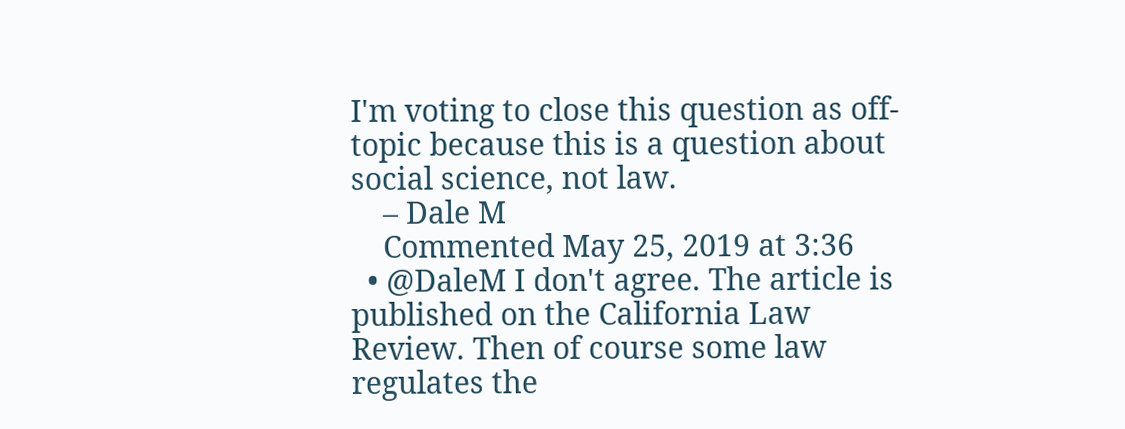I'm voting to close this question as off-topic because this is a question about social science, not law.
    – Dale M
    Commented May 25, 2019 at 3:36
  • @DaleM I don't agree. The article is published on the California Law Review. Then of course some law regulates the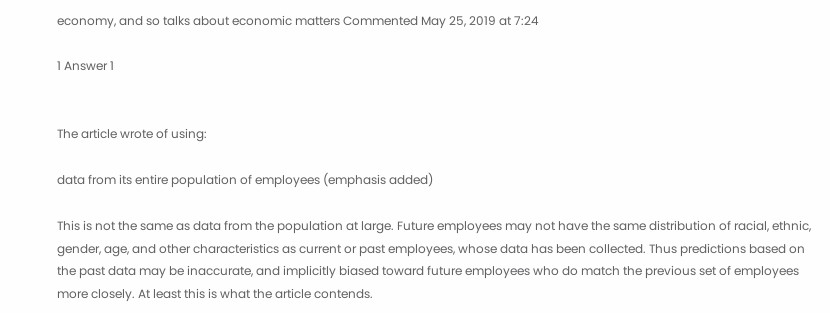economy, and so talks about economic matters Commented May 25, 2019 at 7:24

1 Answer 1


The article wrote of using:

data from its entire population of employees (emphasis added)

This is not the same as data from the population at large. Future employees may not have the same distribution of racial, ethnic, gender, age, and other characteristics as current or past employees, whose data has been collected. Thus predictions based on the past data may be inaccurate, and implicitly biased toward future employees who do match the previous set of employees more closely. At least this is what the article contends.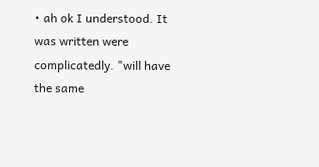• ah ok I understood. It was written were complicatedly. "will have the same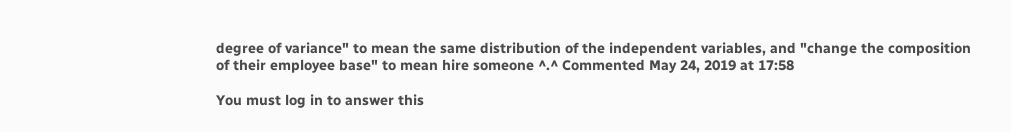degree of variance" to mean the same distribution of the independent variables, and "change the composition of their employee base" to mean hire someone ^.^ Commented May 24, 2019 at 17:58

You must log in to answer this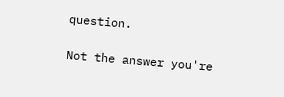question.

Not the answer you're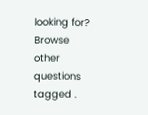looking for? Browse other questions tagged .